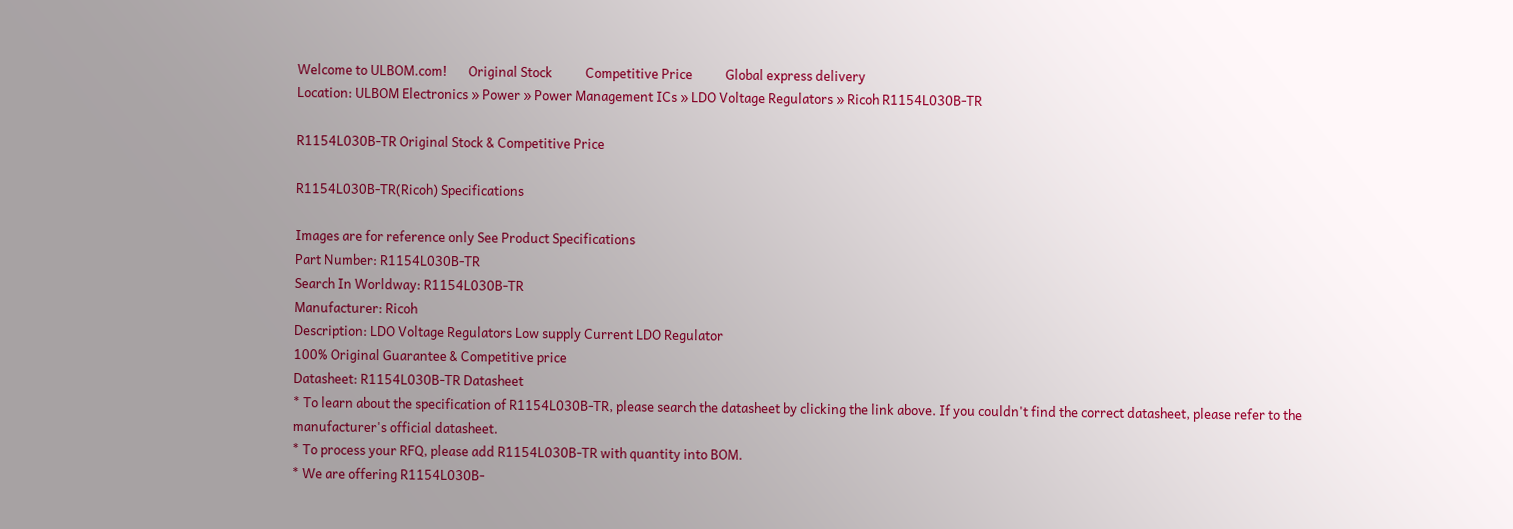Welcome to ULBOM.com!       Original Stock           Competitive Price           Global express delivery
Location: ULBOM Electronics » Power » Power Management ICs » LDO Voltage Regulators » Ricoh R1154L030B-TR

R1154L030B-TR Original Stock & Competitive Price

R1154L030B-TR(Ricoh) Specifications

Images are for reference only See Product Specifications
Part Number: R1154L030B-TR
Search In Worldway: R1154L030B-TR
Manufacturer: Ricoh
Description: LDO Voltage Regulators Low supply Current LDO Regulator
100% Original Guarantee & Competitive price
Datasheet: R1154L030B-TR Datasheet
* To learn about the specification of R1154L030B-TR, please search the datasheet by clicking the link above. If you couldn't find the correct datasheet, please refer to the manufacturer's official datasheet.
* To process your RFQ, please add R1154L030B-TR with quantity into BOM.
* We are offering R1154L030B-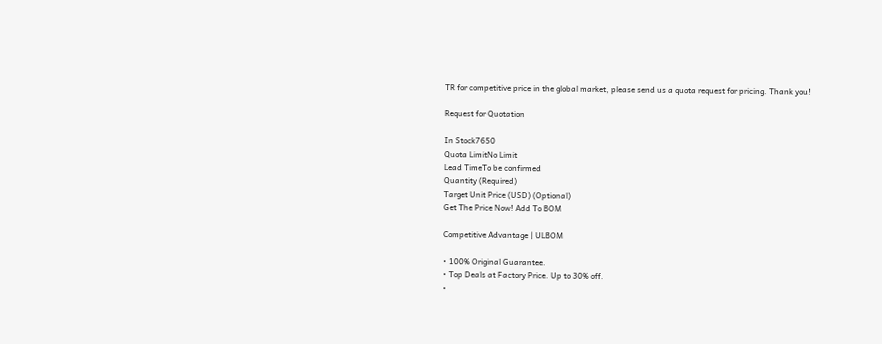TR for competitive price in the global market, please send us a quota request for pricing. Thank you!

Request for Quotation

In Stock7650
Quota LimitNo Limit
Lead TimeTo be confirmed
Quantity (Required)
Target Unit Price (USD) (Optional)
Get The Price Now! Add To BOM

Competitive Advantage | ULBOM

• 100% Original Guarantee.
• Top Deals at Factory Price. Up to 30% off.
•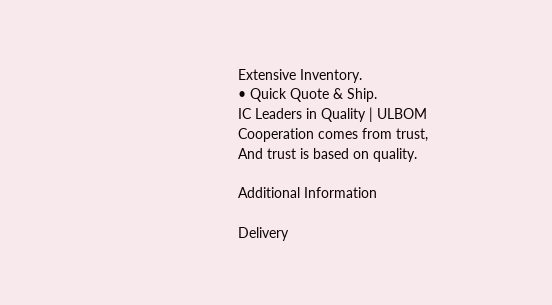Extensive Inventory.
• Quick Quote & Ship.
IC Leaders in Quality | ULBOM
Cooperation comes from trust,
And trust is based on quality.

Additional Information

Delivery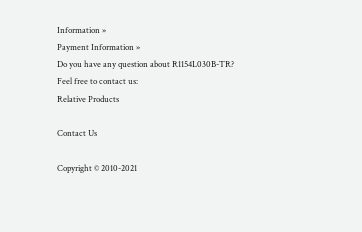Information »
Payment Information »
Do you have any question about R1154L030B-TR?
Feel free to contact us:
Relative Products

Contact Us

Copyright © 2010-2021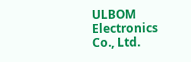ULBOM Electronics Co., Ltd.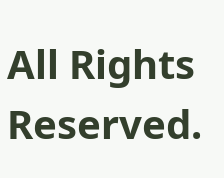All Rights Reserved.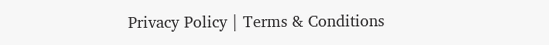Privacy Policy | Terms & Conditions